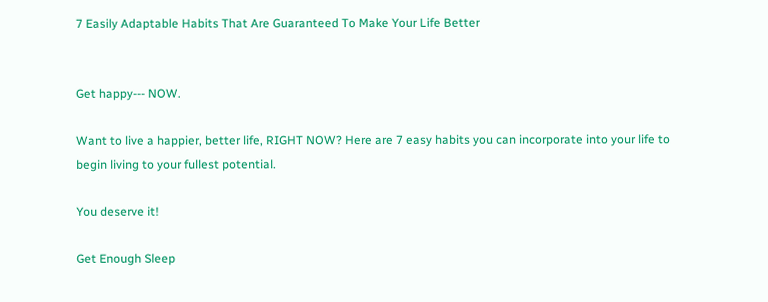7 Easily Adaptable Habits That Are Guaranteed To Make Your Life Better


Get happy--- NOW.

Want to live a happier, better life, RIGHT NOW? Here are 7 easy habits you can incorporate into your life to begin living to your fullest potential.

You deserve it!

Get Enough Sleep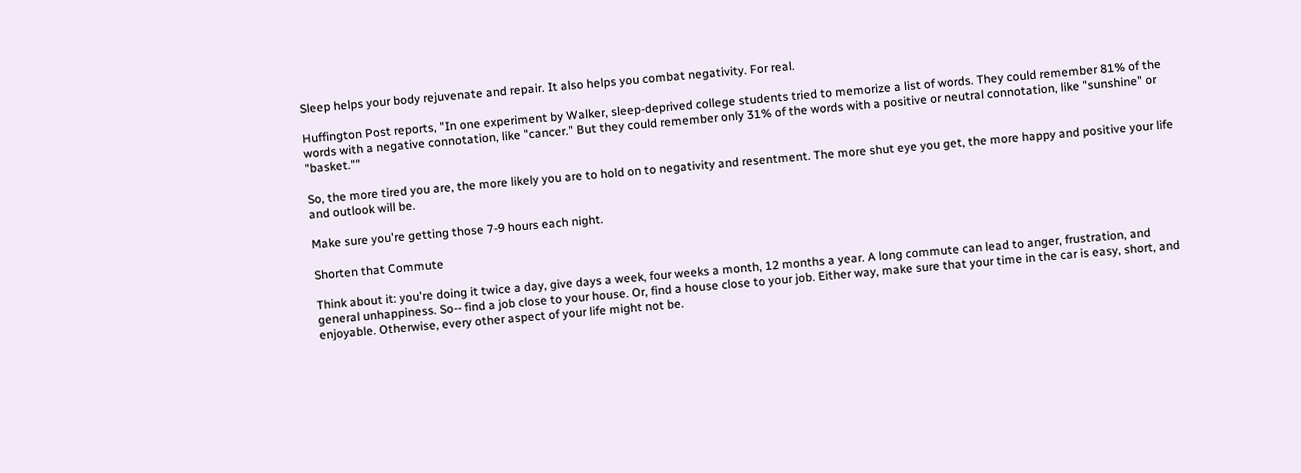Sleep helps your body rejuvenate and repair. It also helps you combat negativity. For real.

Huffington Post reports, "In one experiment by Walker, sleep-deprived college students tried to memorize a list of words. They could remember 81% of the words with a negative connotation, like "cancer." But they could remember only 31% of the words with a positive or neutral connotation, like "sunshine" or "basket.""

So, the more tired you are, the more likely you are to hold on to negativity and resentment. The more shut eye you get, the more happy and positive your life and outlook will be.

Make sure you're getting those 7-9 hours each night.

Shorten that Commute

Think about it: you're doing it twice a day, give days a week, four weeks a month, 12 months a year. A long commute can lead to anger, frustration, and general unhappiness. So-- find a job close to your house. Or, find a house close to your job. Either way, make sure that your time in the car is easy, short, and enjoyable. Otherwise, every other aspect of your life might not be.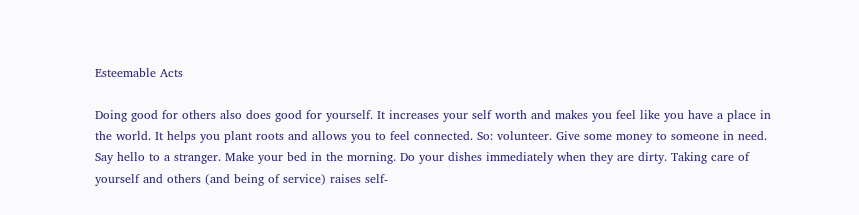Esteemable Acts

Doing good for others also does good for yourself. It increases your self worth and makes you feel like you have a place in the world. It helps you plant roots and allows you to feel connected. So: volunteer. Give some money to someone in need. Say hello to a stranger. Make your bed in the morning. Do your dishes immediately when they are dirty. Taking care of yourself and others (and being of service) raises self-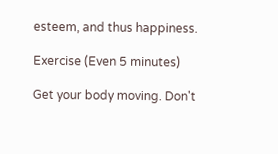esteem, and thus happiness.

Exercise (Even 5 minutes)

Get your body moving. Don't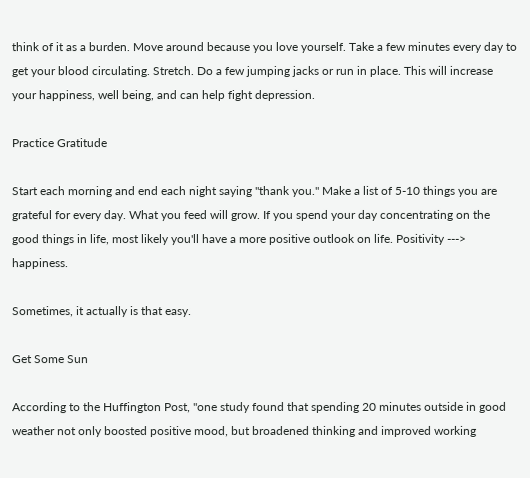think of it as a burden. Move around because you love yourself. Take a few minutes every day to get your blood circulating. Stretch. Do a few jumping jacks or run in place. This will increase your happiness, well being, and can help fight depression.

Practice Gratitude

Start each morning and end each night saying "thank you." Make a list of 5-10 things you are grateful for every day. What you feed will grow. If you spend your day concentrating on the good things in life, most likely you'll have a more positive outlook on life. Positivity ---> happiness.

Sometimes, it actually is that easy.

Get Some Sun

According to the Huffington Post, "one study found that spending 20 minutes outside in good weather not only boosted positive mood, but broadened thinking and improved working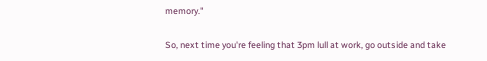memory."

So, next time you're feeling that 3pm lull at work, go outside and take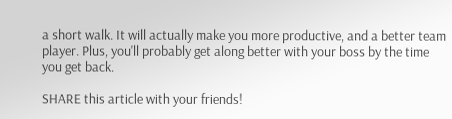a short walk. It will actually make you more productive, and a better team player. Plus, you'll probably get along better with your boss by the time you get back.

SHARE this article with your friends!